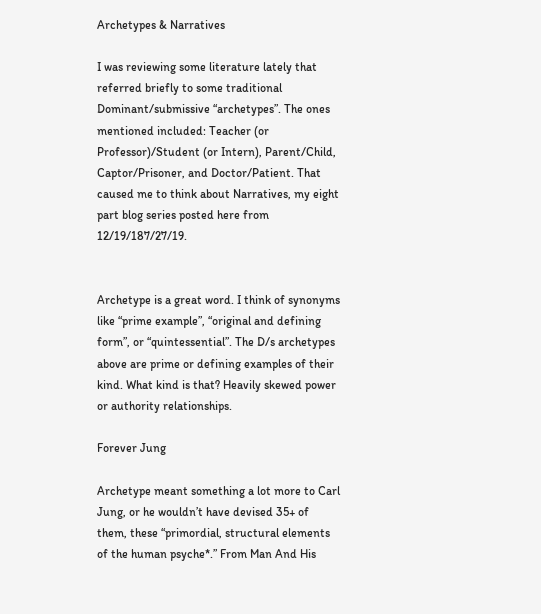Archetypes & Narratives

I was reviewing some literature lately that referred briefly to some traditional Dominant/submissive “archetypes”. The ones mentioned included: Teacher (or Professor)/Student (or Intern), Parent/Child, Captor/Prisoner, and Doctor/Patient. That caused me to think about Narratives, my eight part blog series posted here from 12/19/187/27/19.


Archetype is a great word. I think of synonyms like “prime example”, “original and defining form”, or “quintessential”. The D/s archetypes above are prime or defining examples of their kind. What kind is that? Heavily skewed power or authority relationships.

Forever Jung

Archetype meant something a lot more to Carl Jung, or he wouldn’t have devised 35+ of them, these “primordial, structural elements of the human psyche*.” From Man And His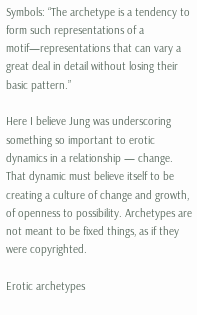Symbols: “The archetype is a tendency to form such representations of a motif—representations that can vary a great deal in detail without losing their basic pattern.”

Here I believe Jung was underscoring something so important to erotic dynamics in a relationship — change. That dynamic must believe itself to be creating a culture of change and growth, of openness to possibility. Archetypes are not meant to be fixed things, as if they were copyrighted.

Erotic archetypes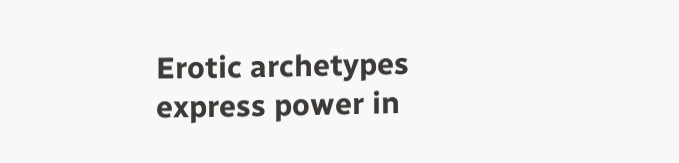Erotic archetypes express power in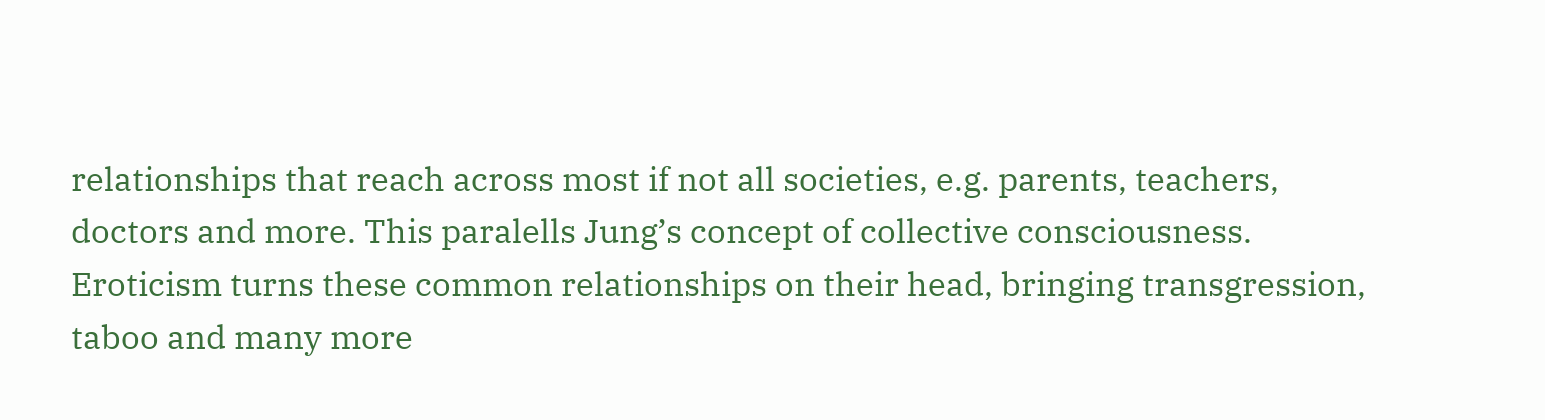relationships that reach across most if not all societies, e.g. parents, teachers, doctors and more. This paralells Jung’s concept of collective consciousness. Eroticism turns these common relationships on their head, bringing transgression, taboo and many more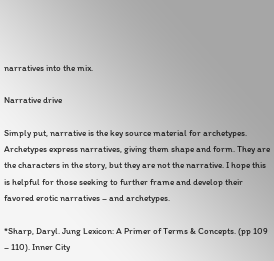narratives into the mix.

Narrative drive

Simply put, narrative is the key source material for archetypes. Archetypes express narratives, giving them shape and form. They are the characters in the story, but they are not the narrative. I hope this is helpful for those seeking to further frame and develop their favored erotic narratives – and archetypes.

*Sharp, Daryl. Jung Lexicon: A Primer of Terms & Concepts. (pp 109 – 110). Inner City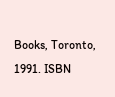Books, Toronto, 1991. ISBN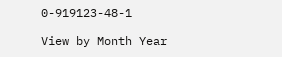0-919123-48-1

View by Month Year